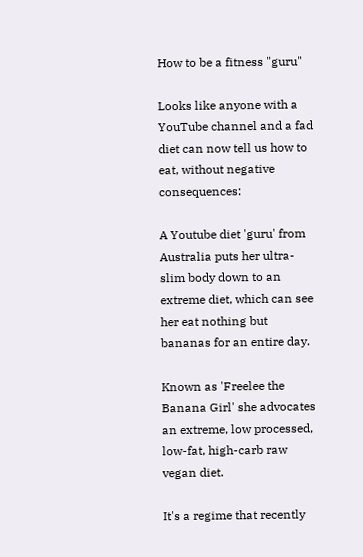How to be a fitness "guru"

Looks like anyone with a YouTube channel and a fad diet can now tell us how to eat, without negative consequences:

A Youtube diet 'guru' from Australia puts her ultra-slim body down to an extreme diet, which can see her eat nothing but bananas for an entire day.

Known as 'Freelee the Banana Girl' she advocates an extreme, low processed, low-fat, high-carb raw vegan diet.

It's a regime that recently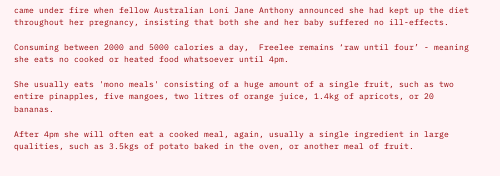came under fire when fellow Australian Loni Jane Anthony announced she had kept up the diet throughout her pregnancy, insisting that both she and her baby suffered no ill-effects.

Consuming between 2000 and 5000 calories a day,  Freelee remains ‘raw until four’ - meaning she eats no cooked or heated food whatsoever until 4pm.

She usually eats 'mono meals' consisting of a huge amount of a single fruit, such as two entire pinapples, five mangoes, two litres of orange juice, 1.4kg of apricots, or 20 bananas.

After 4pm she will often eat a cooked meal, again, usually a single ingredient in large qualities, such as 3.5kgs of potato baked in the oven, or another meal of fruit.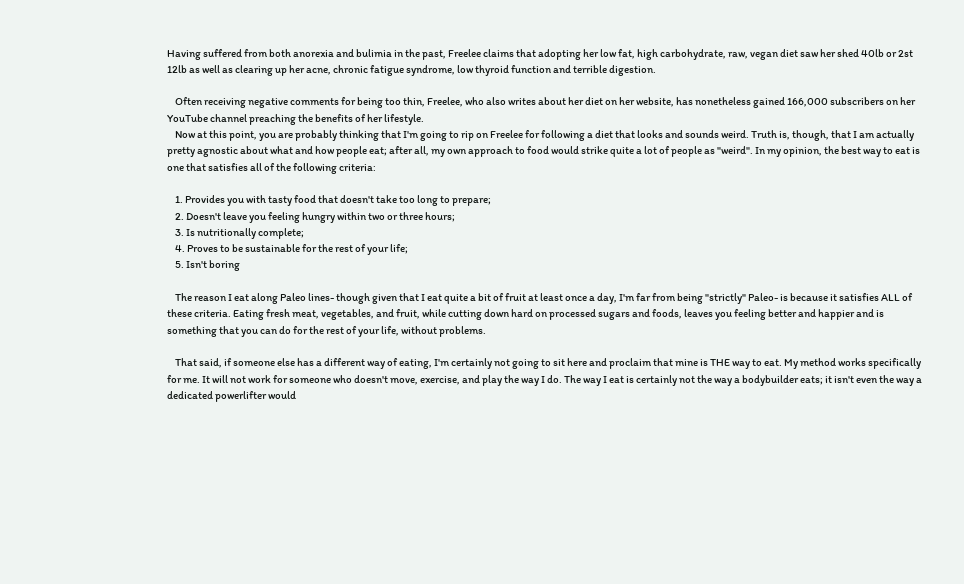Having suffered from both anorexia and bulimia in the past, Freelee claims that adopting her low fat, high carbohydrate, raw, vegan diet saw her shed 40lb or 2st 12lb as well as clearing up her acne, chronic fatigue syndrome, low thyroid function and terrible digestion.

    Often receiving negative comments for being too thin, Freelee, who also writes about her diet on her website, has nonetheless gained 166,000 subscribers on her YouTube channel preaching the benefits of her lifestyle.
    Now at this point, you are probably thinking that I'm going to rip on Freelee for following a diet that looks and sounds weird. Truth is, though, that I am actually pretty agnostic about what and how people eat; after all, my own approach to food would strike quite a lot of people as "weird". In my opinion, the best way to eat is one that satisfies all of the following criteria:

    1. Provides you with tasty food that doesn't take too long to prepare;
    2. Doesn't leave you feeling hungry within two or three hours;
    3. Is nutritionally complete;
    4. Proves to be sustainable for the rest of your life;
    5. Isn't boring

    The reason I eat along Paleo lines- though given that I eat quite a bit of fruit at least once a day, I'm far from being "strictly" Paleo- is because it satisfies ALL of these criteria. Eating fresh meat, vegetables, and fruit, while cutting down hard on processed sugars and foods, leaves you feeling better and happier and is something that you can do for the rest of your life, without problems.

    That said, if someone else has a different way of eating, I'm certainly not going to sit here and proclaim that mine is THE way to eat. My method works specifically for me. It will not work for someone who doesn't move, exercise, and play the way I do. The way I eat is certainly not the way a bodybuilder eats; it isn't even the way a dedicated powerlifter would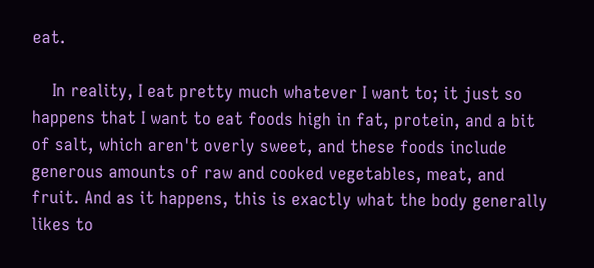eat.

    In reality, I eat pretty much whatever I want to; it just so happens that I want to eat foods high in fat, protein, and a bit of salt, which aren't overly sweet, and these foods include generous amounts of raw and cooked vegetables, meat, and fruit. And as it happens, this is exactly what the body generally likes to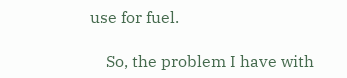use for fuel.

    So, the problem I have with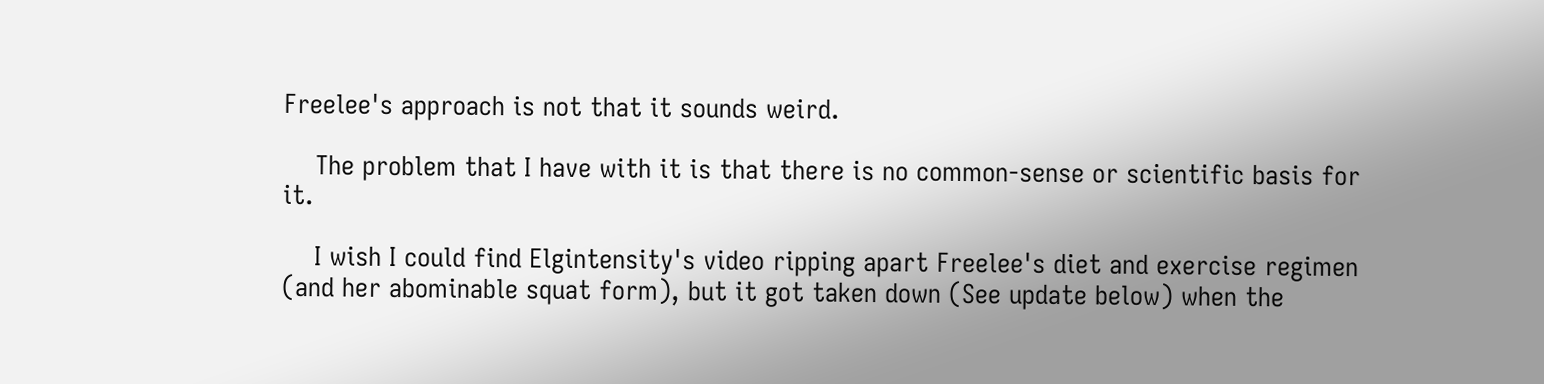Freelee's approach is not that it sounds weird.

    The problem that I have with it is that there is no common-sense or scientific basis for it.

    I wish I could find Elgintensity's video ripping apart Freelee's diet and exercise regimen (and her abominable squat form), but it got taken down (See update below) when the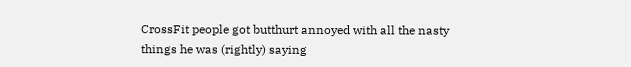CrossFit people got butthurt annoyed with all the nasty things he was (rightly) saying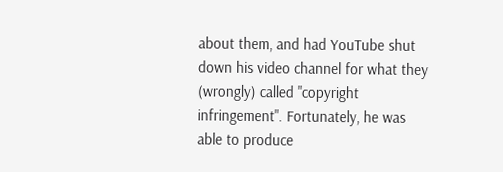about them, and had YouTube shut down his video channel for what they (wrongly) called "copyright infringement". Fortunately, he was able to produce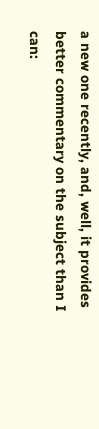a new one recently, and, well, it provides better commentary on the subject than I can: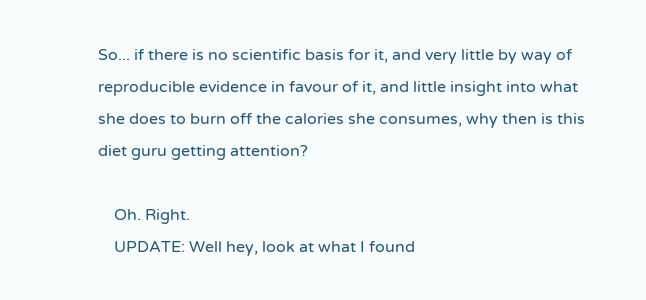So... if there is no scientific basis for it, and very little by way of reproducible evidence in favour of it, and little insight into what she does to burn off the calories she consumes, why then is this diet guru getting attention?

    Oh. Right.
    UPDATE: Well hey, look at what I found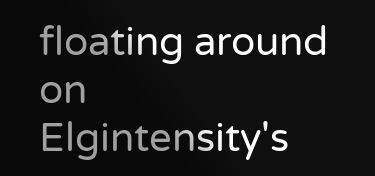floating around on Elgintensity's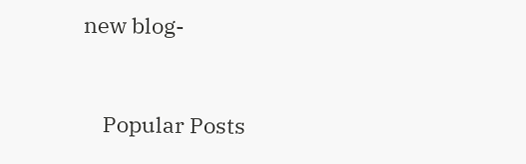new blog-


    Popular Posts